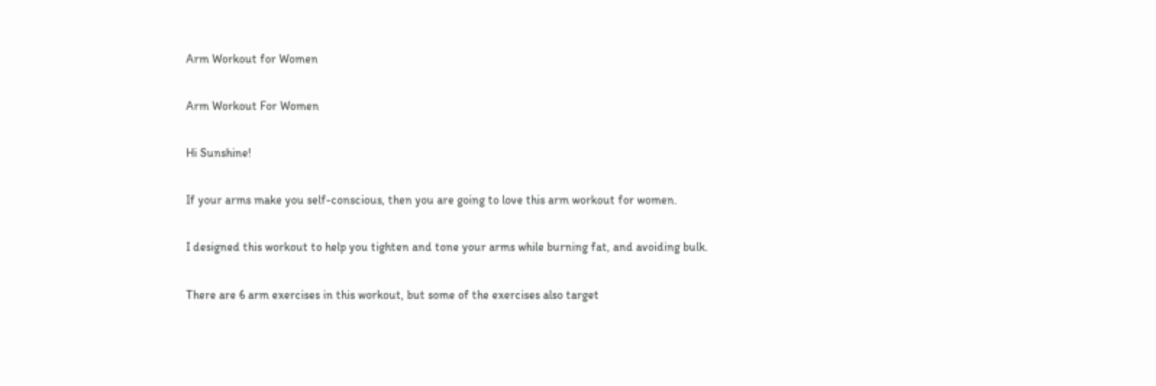Arm Workout for Women

Arm Workout For Women

Hi Sunshine!

If your arms make you self-conscious, then you are going to love this arm workout for women.

I designed this workout to help you tighten and tone your arms while burning fat, and avoiding bulk.

There are 6 arm exercises in this workout, but some of the exercises also target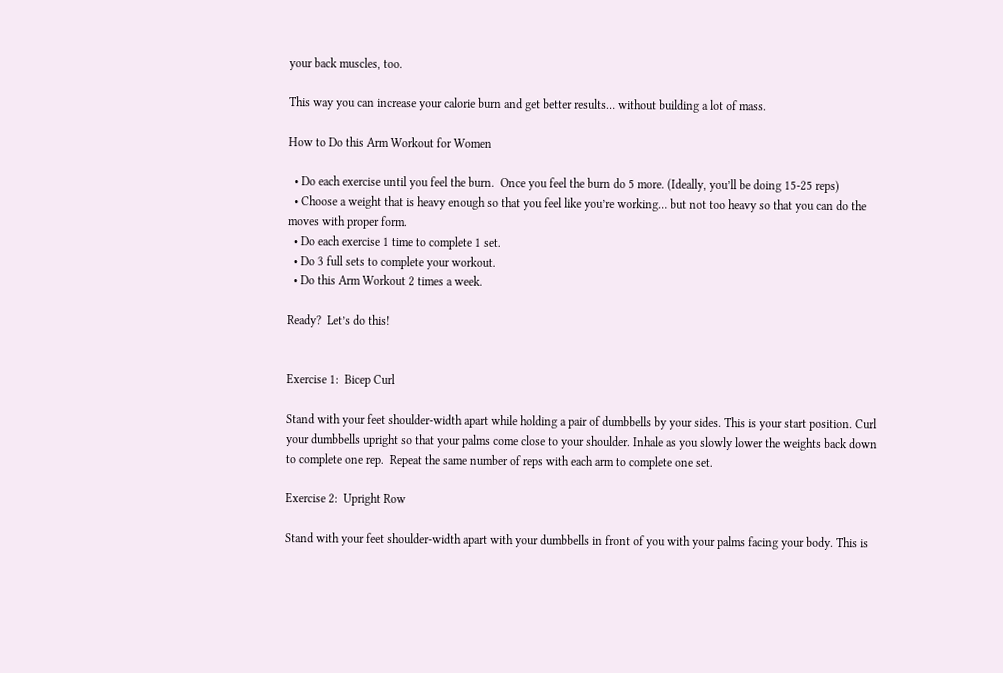your back muscles, too.

This way you can increase your calorie burn and get better results… without building a lot of mass.

How to Do this Arm Workout for Women

  • Do each exercise until you feel the burn.  Once you feel the burn do 5 more. (Ideally, you’ll be doing 15-25 reps)
  • Choose a weight that is heavy enough so that you feel like you’re working… but not too heavy so that you can do the moves with proper form.
  • Do each exercise 1 time to complete 1 set.
  • Do 3 full sets to complete your workout.
  • Do this Arm Workout 2 times a week.

Ready?  Let’s do this!


Exercise 1:  Bicep Curl

Stand with your feet shoulder-width apart while holding a pair of dumbbells by your sides. This is your start position. Curl your dumbbells upright so that your palms come close to your shoulder. Inhale as you slowly lower the weights back down to complete one rep.  Repeat the same number of reps with each arm to complete one set.

Exercise 2:  Upright Row

Stand with your feet shoulder-width apart with your dumbbells in front of you with your palms facing your body. This is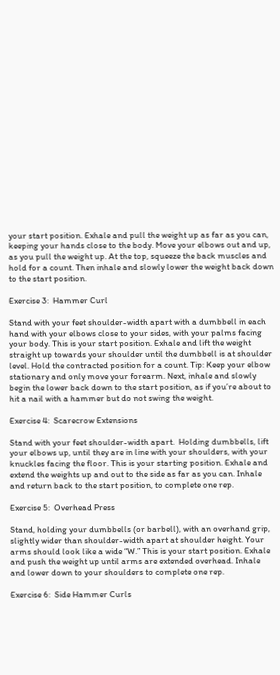your start position. Exhale and pull the weight up as far as you can, keeping your hands close to the body. Move your elbows out and up, as you pull the weight up. At the top, squeeze the back muscles and hold for a count. Then inhale and slowly lower the weight back down to the start position.

Exercise 3:  Hammer Curl

Stand with your feet shoulder-width apart with a dumbbell in each hand with your elbows close to your sides, with your palms facing your body. This is your start position. Exhale and lift the weight straight up towards your shoulder until the dumbbell is at shoulder level. Hold the contracted position for a count. Tip: Keep your elbow stationary and only move your forearm. Next, inhale and slowly begin the lower back down to the start position, as if you’re about to hit a nail with a hammer but do not swing the weight.

Exercise 4:  Scarecrow Extensions

Stand with your feet shoulder-width apart.  Holding dumbbells, lift your elbows up, until they are in line with your shoulders, with your knuckles facing the floor. This is your starting position. Exhale and extend the weights up and out to the side as far as you can. Inhale and return back to the start position, to complete one rep.

Exercise 5:  Overhead Press

Stand, holding your dumbbells (or barbell), with an overhand grip, slightly wider than shoulder-width apart at shoulder height. Your arms should look like a wide “W.” This is your start position. Exhale and push the weight up until arms are extended overhead. Inhale and lower down to your shoulders to complete one rep.

Exercise 6:  Side Hammer Curls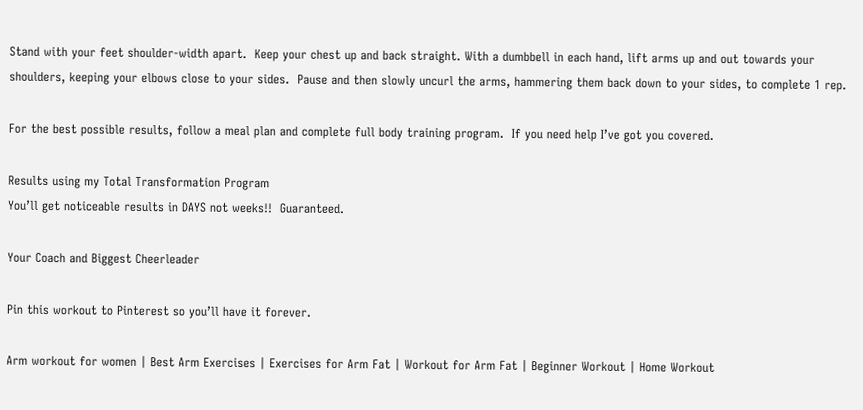Stand with your feet shoulder-width apart.  Keep your chest up and back straight. With a dumbbell in each hand, lift arms up and out towards your shoulders, keeping your elbows close to your sides.  Pause and then slowly uncurl the arms, hammering them back down to your sides, to complete 1 rep.

For the best possible results, follow a meal plan and complete full body training program.  If you need help I’ve got you covered.

Results using my Total Transformation Program
You’ll get noticeable results in DAYS not weeks!!  Guaranteed.

Your Coach and Biggest Cheerleader

Pin this workout to Pinterest so you’ll have it forever.

Arm workout for women | Best Arm Exercises | Exercises for Arm Fat | Workout for Arm Fat | Beginner Workout | Home Workout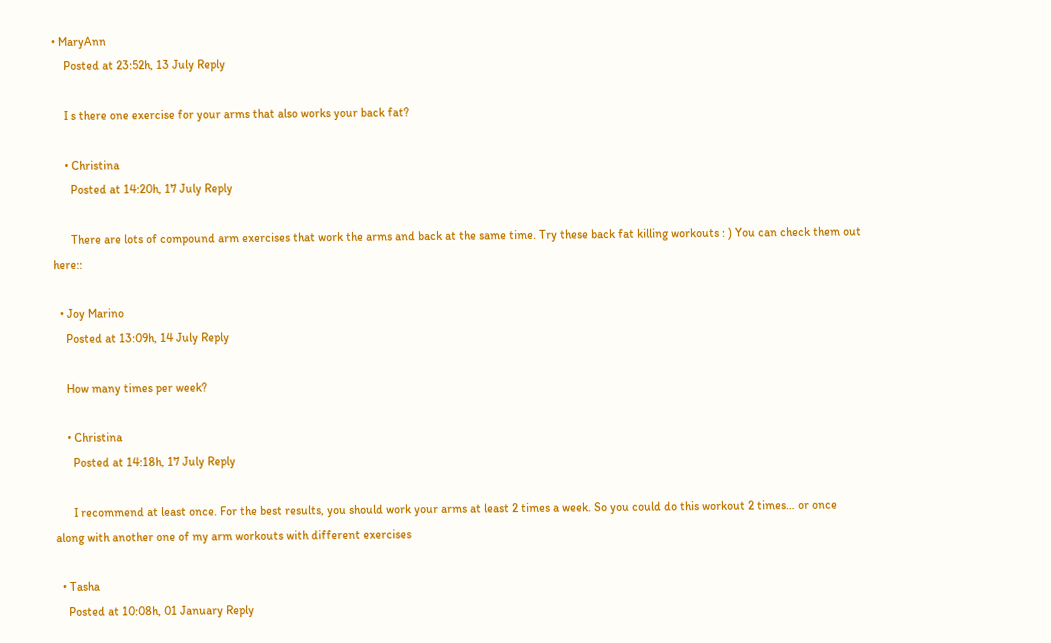• MaryAnn
    Posted at 23:52h, 13 July Reply

    I s there one exercise for your arms that also works your back fat?

    • Christina
      Posted at 14:20h, 17 July Reply

      There are lots of compound arm exercises that work the arms and back at the same time. Try these back fat killing workouts : ) You can check them out here::

  • Joy Marino
    Posted at 13:09h, 14 July Reply

    How many times per week?

    • Christina
      Posted at 14:18h, 17 July Reply

      I recommend at least once. For the best results, you should work your arms at least 2 times a week. So you could do this workout 2 times… or once along with another one of my arm workouts with different exercises

  • Tasha
    Posted at 10:08h, 01 January Reply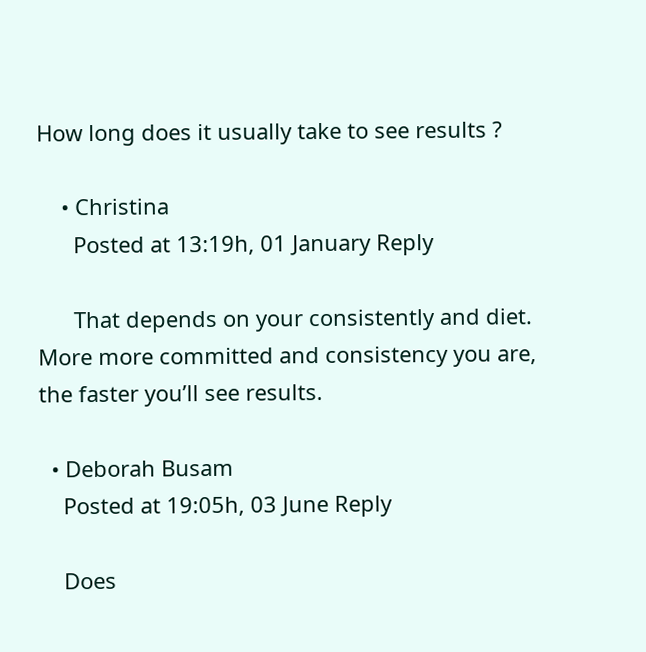How long does it usually take to see results ?

    • Christina
      Posted at 13:19h, 01 January Reply

      That depends on your consistently and diet. More more committed and consistency you are, the faster you’ll see results.

  • Deborah Busam
    Posted at 19:05h, 03 June Reply

    Does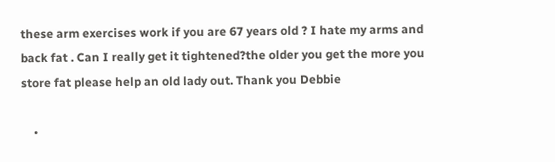these arm exercises work if you are 67 years old ? I hate my arms and back fat . Can I really get it tightened?the older you get the more you store fat please help an old lady out. Thank you Debbie

    •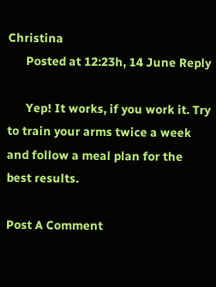Christina
      Posted at 12:23h, 14 June Reply

      Yep! It works, if you work it. Try to train your arms twice a week and follow a meal plan for the best results.

Post A Comment